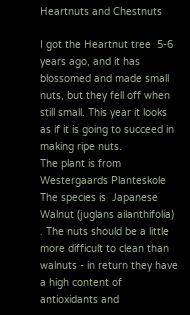Heartnuts and Chestnuts

I got the Heartnut tree  5-6 years ago, and it has blossomed and made small nuts, but they fell off when still small. This year it looks as if it is going to succeed in making ripe nuts.
The plant is from  Westergaards Planteskole
The species is  Japanese  Walnut (juglans ailanthifolia) . The nuts should be a little more difficult to clean than walnuts - in return they have a high content of antioxidants and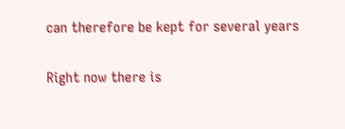can therefore be kept for several years

Right now there is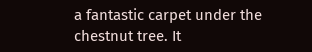a fantastic carpet under the chestnut tree. It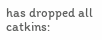has dropped all  catkins: